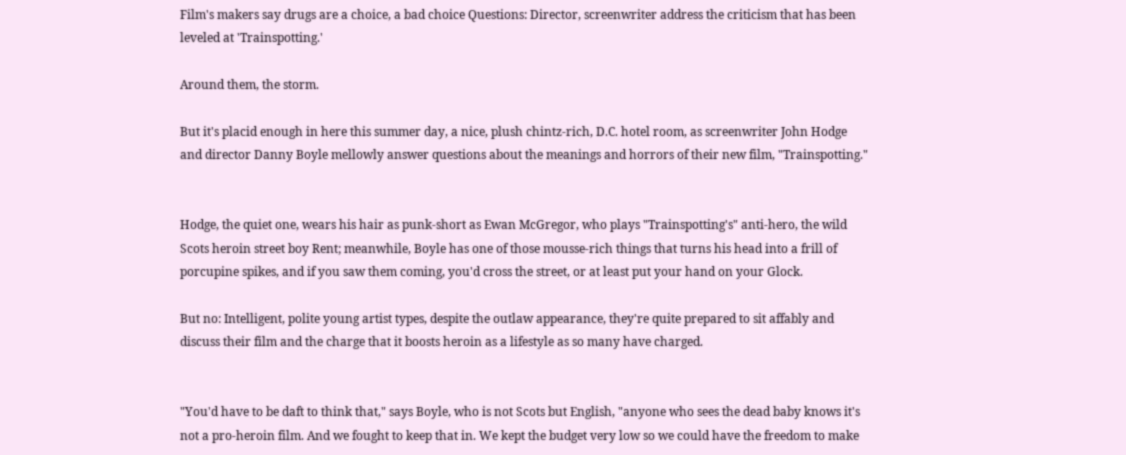Film's makers say drugs are a choice, a bad choice Questions: Director, screenwriter address the criticism that has been leveled at 'Trainspotting.'

Around them, the storm.

But it's placid enough in here this summer day, a nice, plush chintz-rich, D.C. hotel room, as screenwriter John Hodge and director Danny Boyle mellowly answer questions about the meanings and horrors of their new film, "Trainspotting."


Hodge, the quiet one, wears his hair as punk-short as Ewan McGregor, who plays "Trainspotting's" anti-hero, the wild Scots heroin street boy Rent; meanwhile, Boyle has one of those mousse-rich things that turns his head into a frill of porcupine spikes, and if you saw them coming, you'd cross the street, or at least put your hand on your Glock.

But no: Intelligent, polite young artist types, despite the outlaw appearance, they're quite prepared to sit affably and discuss their film and the charge that it boosts heroin as a lifestyle as so many have charged.


"You'd have to be daft to think that," says Boyle, who is not Scots but English, "anyone who sees the dead baby knows it's not a pro-heroin film. And we fought to keep that in. We kept the budget very low so we could have the freedom to make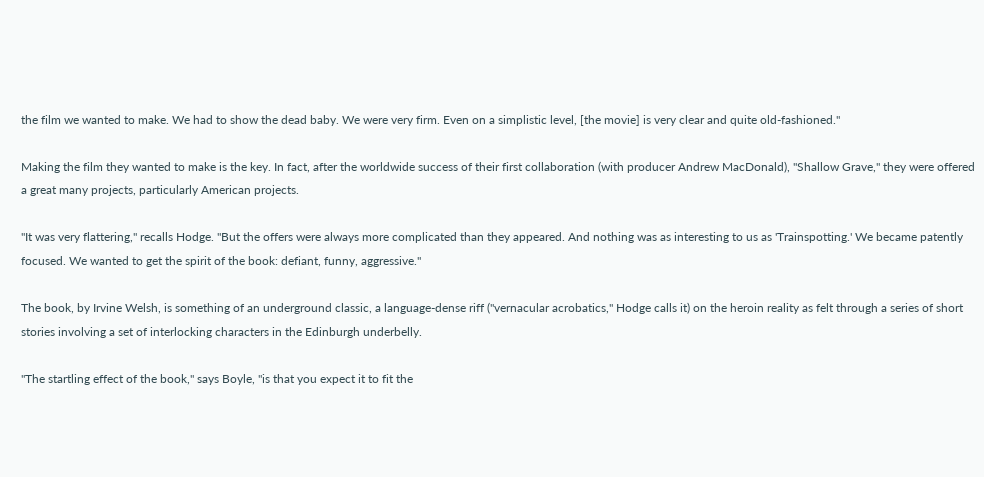the film we wanted to make. We had to show the dead baby. We were very firm. Even on a simplistic level, [the movie] is very clear and quite old-fashioned."

Making the film they wanted to make is the key. In fact, after the worldwide success of their first collaboration (with producer Andrew MacDonald), "Shallow Grave," they were offered a great many projects, particularly American projects.

"It was very flattering," recalls Hodge. "But the offers were always more complicated than they appeared. And nothing was as interesting to us as 'Trainspotting.' We became patently focused. We wanted to get the spirit of the book: defiant, funny, aggressive."

The book, by Irvine Welsh, is something of an underground classic, a language-dense riff ("vernacular acrobatics," Hodge calls it) on the heroin reality as felt through a series of short stories involving a set of interlocking characters in the Edinburgh underbelly.

"The startling effect of the book," says Boyle, "is that you expect it to fit the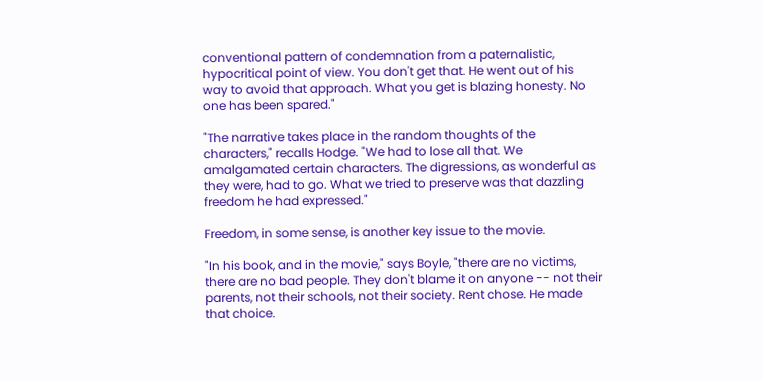conventional pattern of condemnation from a paternalistic, hypocritical point of view. You don't get that. He went out of his way to avoid that approach. What you get is blazing honesty. No one has been spared."

"The narrative takes place in the random thoughts of the characters," recalls Hodge. "We had to lose all that. We amalgamated certain characters. The digressions, as wonderful as they were, had to go. What we tried to preserve was that dazzling freedom he had expressed."

Freedom, in some sense, is another key issue to the movie.

"In his book, and in the movie," says Boyle, "there are no victims, there are no bad people. They don't blame it on anyone -- not their parents, not their schools, not their society. Rent chose. He made that choice.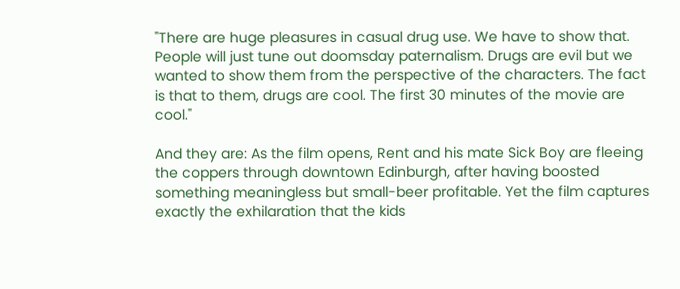"There are huge pleasures in casual drug use. We have to show that. People will just tune out doomsday paternalism. Drugs are evil but we wanted to show them from the perspective of the characters. The fact is that to them, drugs are cool. The first 30 minutes of the movie are cool."

And they are: As the film opens, Rent and his mate Sick Boy are fleeing the coppers through downtown Edinburgh, after having boosted something meaningless but small-beer profitable. Yet the film captures exactly the exhilaration that the kids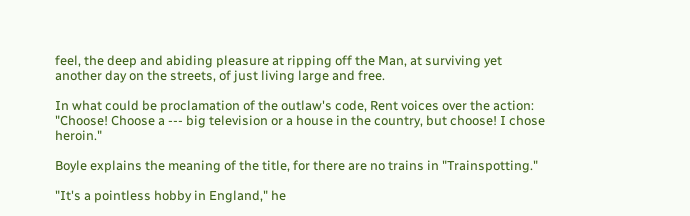feel, the deep and abiding pleasure at ripping off the Man, at surviving yet another day on the streets, of just living large and free.

In what could be proclamation of the outlaw's code, Rent voices over the action: "Choose! Choose a --- big television or a house in the country, but choose! I chose heroin."

Boyle explains the meaning of the title, for there are no trains in "Trainspotting."

"It's a pointless hobby in England," he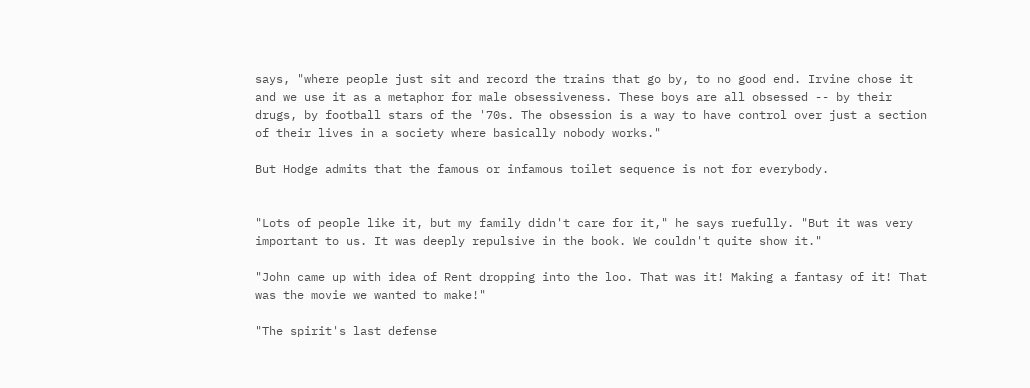says, "where people just sit and record the trains that go by, to no good end. Irvine chose it and we use it as a metaphor for male obsessiveness. These boys are all obsessed -- by their drugs, by football stars of the '70s. The obsession is a way to have control over just a section of their lives in a society where basically nobody works."

But Hodge admits that the famous or infamous toilet sequence is not for everybody.


"Lots of people like it, but my family didn't care for it," he says ruefully. "But it was very important to us. It was deeply repulsive in the book. We couldn't quite show it."

"John came up with idea of Rent dropping into the loo. That was it! Making a fantasy of it! That was the movie we wanted to make!"

"The spirit's last defense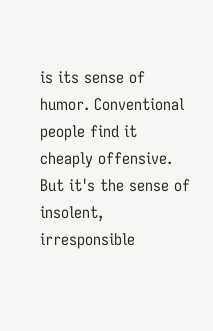is its sense of humor. Conventional people find it cheaply offensive. But it's the sense of insolent, irresponsible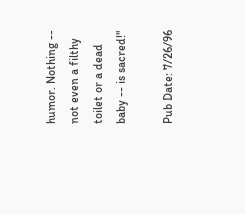humor. Nothing -- not even a filthy toilet or a dead baby -- is sacred!"

Pub Date: 7/26/96